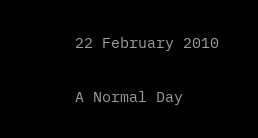22 February 2010

A Normal Day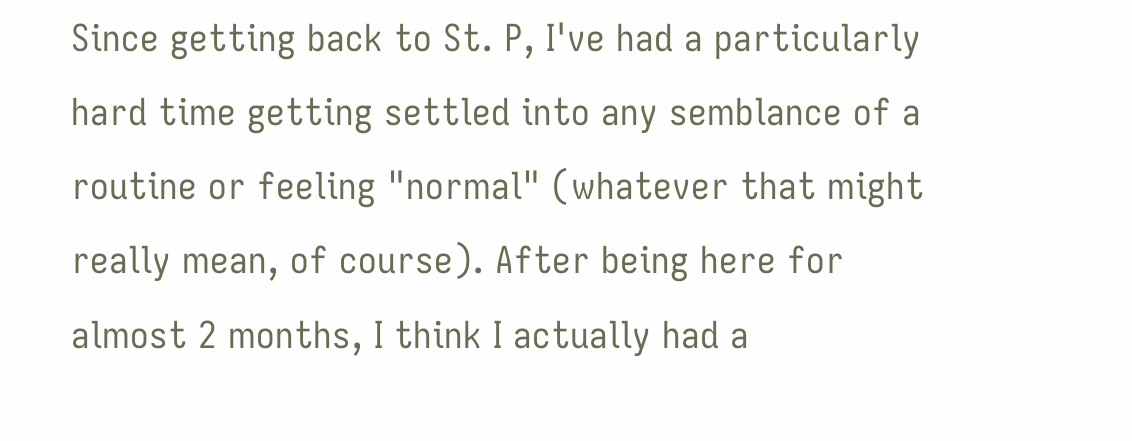Since getting back to St. P, I've had a particularly hard time getting settled into any semblance of a routine or feeling "normal" (whatever that might really mean, of course). After being here for almost 2 months, I think I actually had a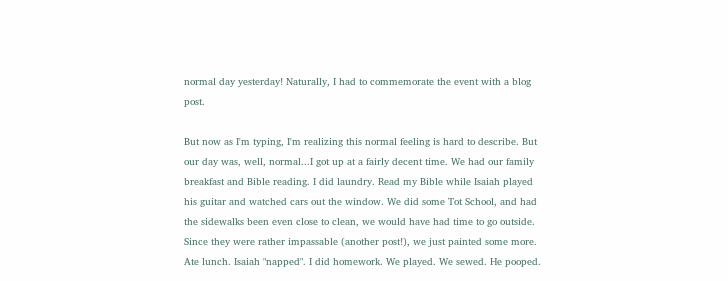normal day yesterday! Naturally, I had to commemorate the event with a blog post.

But now as I'm typing, I'm realizing this normal feeling is hard to describe. But our day was, well, normal...I got up at a fairly decent time. We had our family breakfast and Bible reading. I did laundry. Read my Bible while Isaiah played his guitar and watched cars out the window. We did some Tot School, and had the sidewalks been even close to clean, we would have had time to go outside. Since they were rather impassable (another post!), we just painted some more. Ate lunch. Isaiah "napped". I did homework. We played. We sewed. He pooped.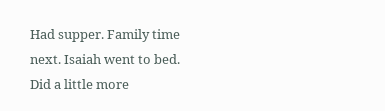Had supper. Family time next. Isaiah went to bed. Did a little more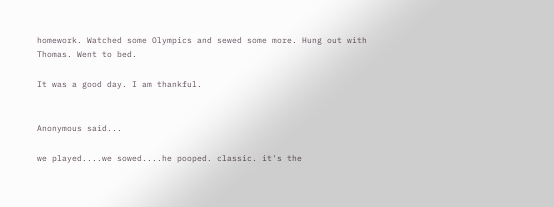homework. Watched some Olympics and sewed some more. Hung out with Thomas. Went to bed.

It was a good day. I am thankful.


Anonymous said...

we played....we sowed....he pooped. classic. it's the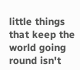little things that keep the world going round isn't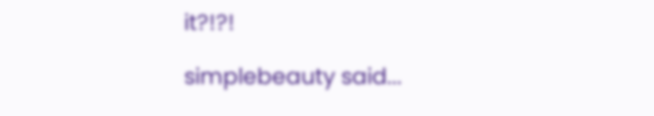it?!?!

simplebeauty said...